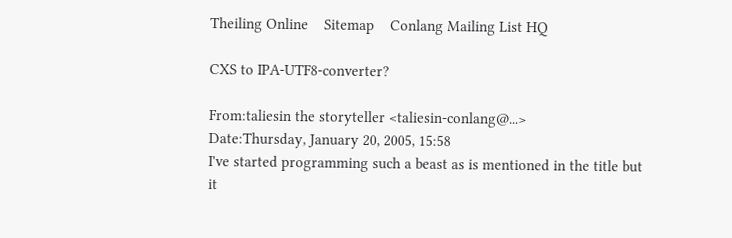Theiling Online    Sitemap    Conlang Mailing List HQ

CXS to IPA-UTF8-converter?

From:taliesin the storyteller <taliesin-conlang@...>
Date:Thursday, January 20, 2005, 15:58
I've started programming such a beast as is mentioned in the title but
it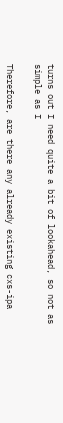turns out I need quite a bit of lookahead, so not as simple as I

Therefore, are there any already existing cxs-ipa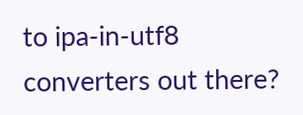to ipa-in-utf8
converters out there?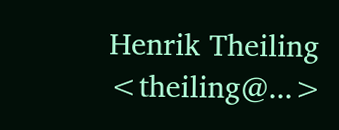Henrik Theiling <theiling@...>